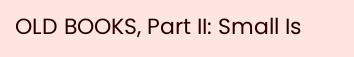OLD BOOKS, Part II: Small Is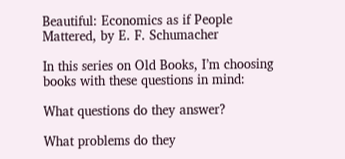Beautiful: Economics as if People Mattered, by E. F. Schumacher

In this series on Old Books, I’m choosing books with these questions in mind:

What questions do they answer?

What problems do they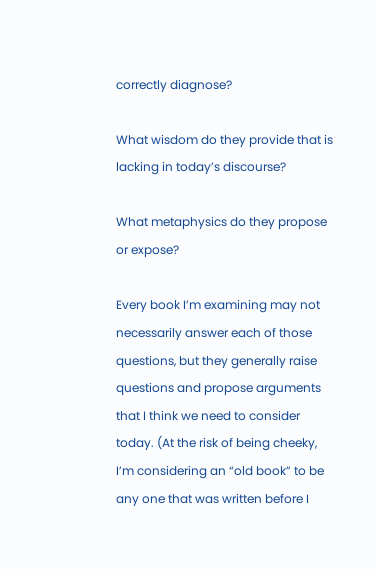correctly diagnose?

What wisdom do they provide that is lacking in today’s discourse?

What metaphysics do they propose or expose?

Every book I’m examining may not necessarily answer each of those questions, but they generally raise questions and propose arguments that I think we need to consider today. (At the risk of being cheeky, I’m considering an “old book” to be any one that was written before I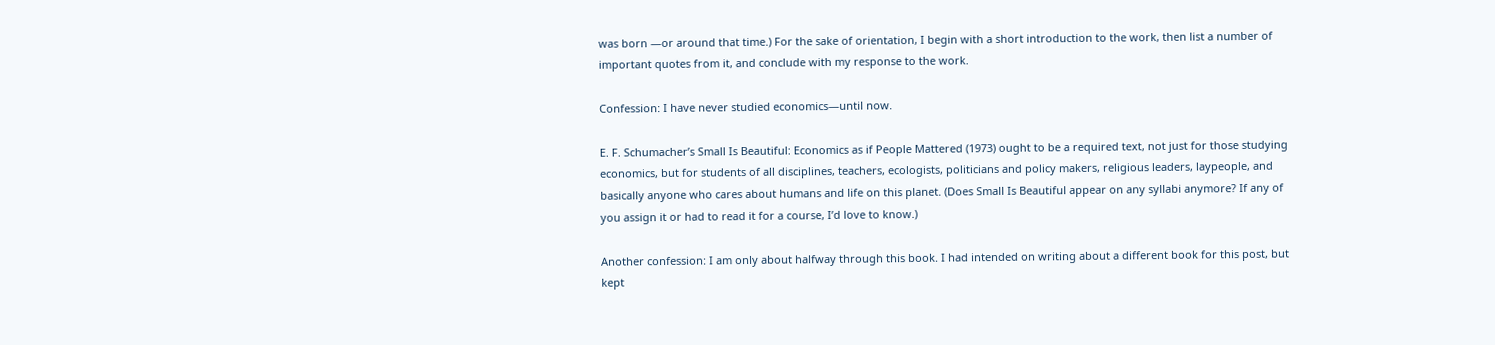was born —or around that time.) For the sake of orientation, I begin with a short introduction to the work, then list a number of important quotes from it, and conclude with my response to the work.

Confession: I have never studied economics—until now.

E. F. Schumacher’s Small Is Beautiful: Economics as if People Mattered (1973) ought to be a required text, not just for those studying economics, but for students of all disciplines, teachers, ecologists, politicians and policy makers, religious leaders, laypeople, and basically anyone who cares about humans and life on this planet. (Does Small Is Beautiful appear on any syllabi anymore? If any of you assign it or had to read it for a course, I’d love to know.)

Another confession: I am only about halfway through this book. I had intended on writing about a different book for this post, but kept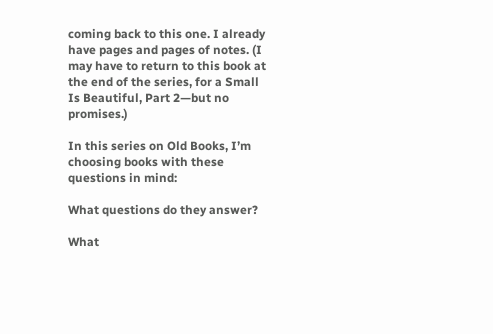coming back to this one. I already have pages and pages of notes. (I may have to return to this book at the end of the series, for a Small Is Beautiful, Part 2—but no promises.)

In this series on Old Books, I’m choosing books with these questions in mind:

What questions do they answer?

What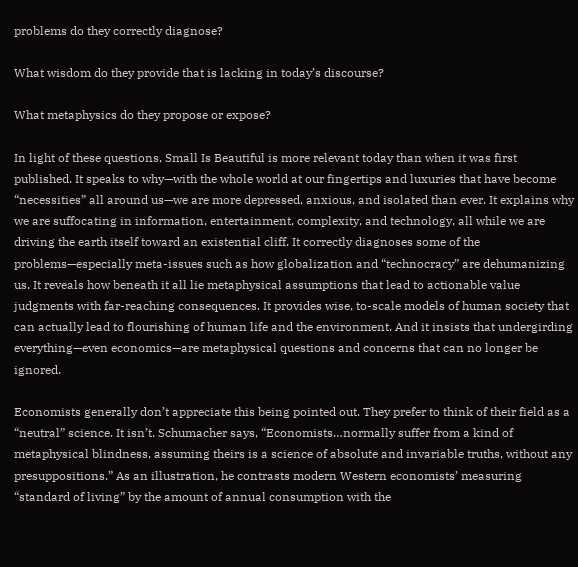problems do they correctly diagnose?

What wisdom do they provide that is lacking in today’s discourse?

What metaphysics do they propose or expose?

In light of these questions, Small Is Beautiful is more relevant today than when it was first published. It speaks to why—with the whole world at our fingertips and luxuries that have become “necessities” all around us—we are more depressed, anxious, and isolated than ever. It explains why we are suffocating in information, entertainment, complexity, and technology, all while we are driving the earth itself toward an existential cliff. It correctly diagnoses some of the problems—especially meta-issues such as how globalization and “technocracy” are dehumanizing us. It reveals how beneath it all lie metaphysical assumptions that lead to actionable value judgments with far-reaching consequences. It provides wise, to-scale models of human society that can actually lead to flourishing of human life and the environment. And it insists that undergirding everything—even economics—are metaphysical questions and concerns that can no longer be ignored.

Economists generally don’t appreciate this being pointed out. They prefer to think of their field as a “neutral” science. It isn’t. Schumacher says, “Economists…normally suffer from a kind of metaphysical blindness, assuming theirs is a science of absolute and invariable truths, without any presuppositions.” As an illustration, he contrasts modern Western economists’ measuring “standard of living” by the amount of annual consumption with the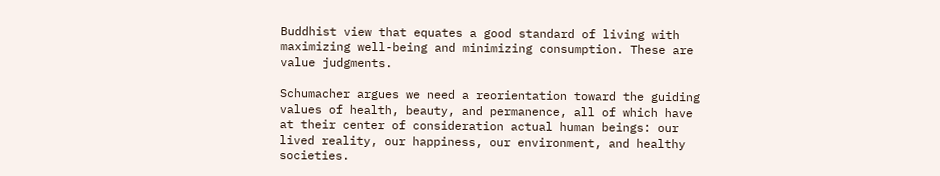Buddhist view that equates a good standard of living with maximizing well-being and minimizing consumption. These are value judgments.

Schumacher argues we need a reorientation toward the guiding values of health, beauty, and permanence, all of which have at their center of consideration actual human beings: our lived reality, our happiness, our environment, and healthy societies.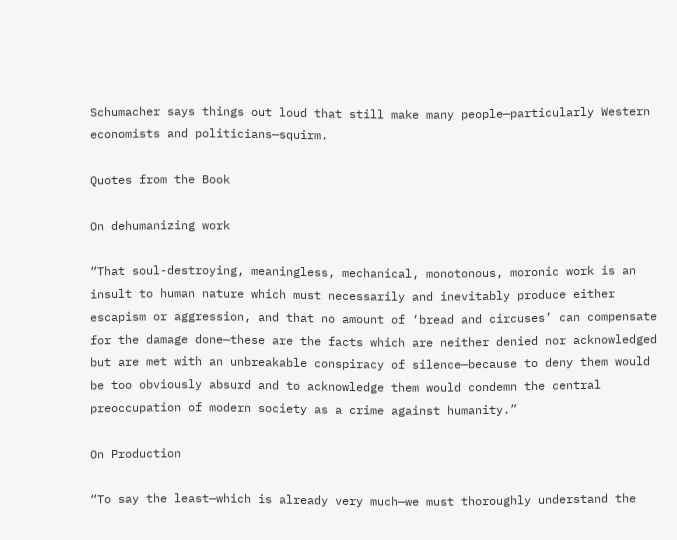Schumacher says things out loud that still make many people—particularly Western economists and politicians—squirm.

Quotes from the Book

On dehumanizing work

“That soul-destroying, meaningless, mechanical, monotonous, moronic work is an insult to human nature which must necessarily and inevitably produce either escapism or aggression, and that no amount of ‘bread and circuses’ can compensate for the damage done—these are the facts which are neither denied nor acknowledged but are met with an unbreakable conspiracy of silence—because to deny them would be too obviously absurd and to acknowledge them would condemn the central preoccupation of modern society as a crime against humanity.”

On Production

“To say the least—which is already very much—we must thoroughly understand the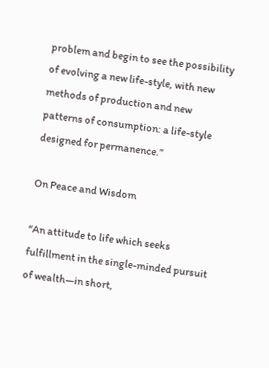problem and begin to see the possibility of evolving a new life-style, with new methods of production and new patterns of consumption: a life-style designed for permanence.”

On Peace and Wisdom

“An attitude to life which seeks fulfillment in the single-minded pursuit of wealth—in short,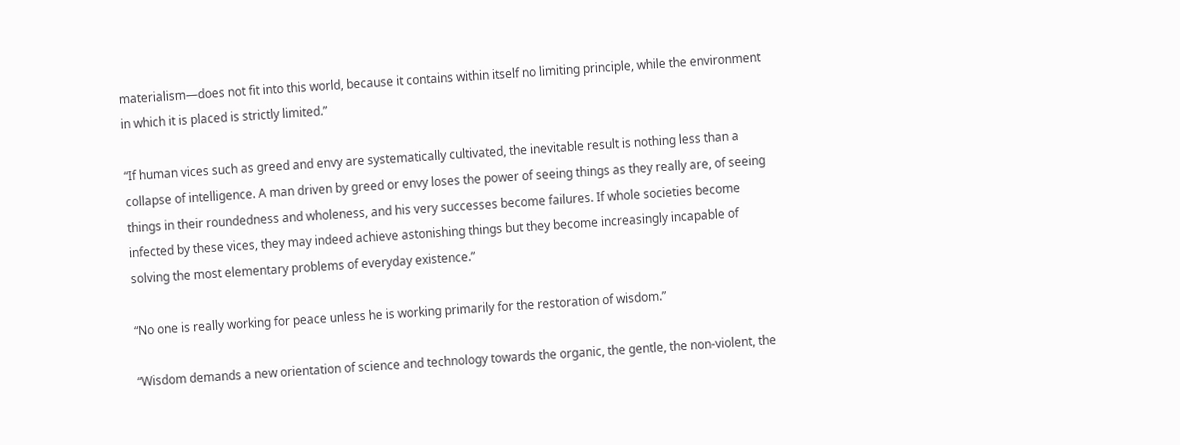materialism—does not fit into this world, because it contains within itself no limiting principle, while the environment in which it is placed is strictly limited.”

“If human vices such as greed and envy are systematically cultivated, the inevitable result is nothing less than a collapse of intelligence. A man driven by greed or envy loses the power of seeing things as they really are, of seeing things in their roundedness and wholeness, and his very successes become failures. If whole societies become infected by these vices, they may indeed achieve astonishing things but they become increasingly incapable of solving the most elementary problems of everyday existence.”

“No one is really working for peace unless he is working primarily for the restoration of wisdom.”

“Wisdom demands a new orientation of science and technology towards the organic, the gentle, the non-violent, the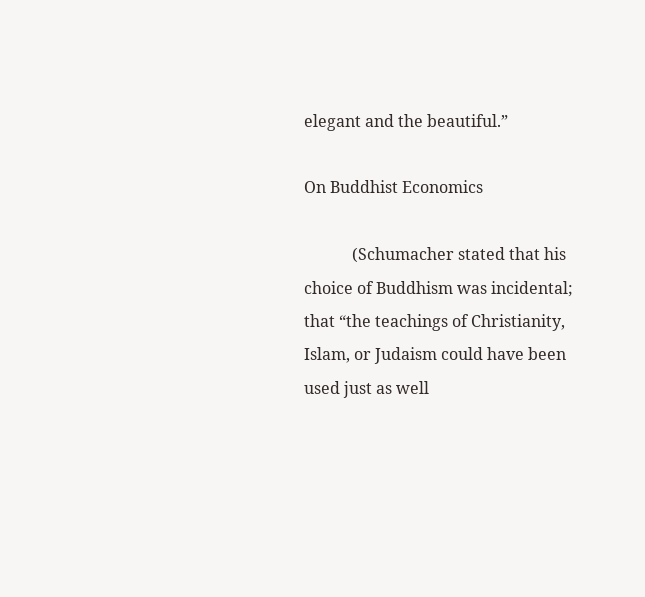elegant and the beautiful.”

On Buddhist Economics

            (Schumacher stated that his choice of Buddhism was incidental; that “the teachings of Christianity, Islam, or Judaism could have been used just as well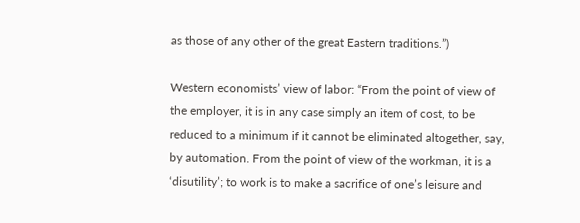as those of any other of the great Eastern traditions.”)

Western economists’ view of labor: “From the point of view of the employer, it is in any case simply an item of cost, to be reduced to a minimum if it cannot be eliminated altogether, say, by automation. From the point of view of the workman, it is a ‘disutility’; to work is to make a sacrifice of one’s leisure and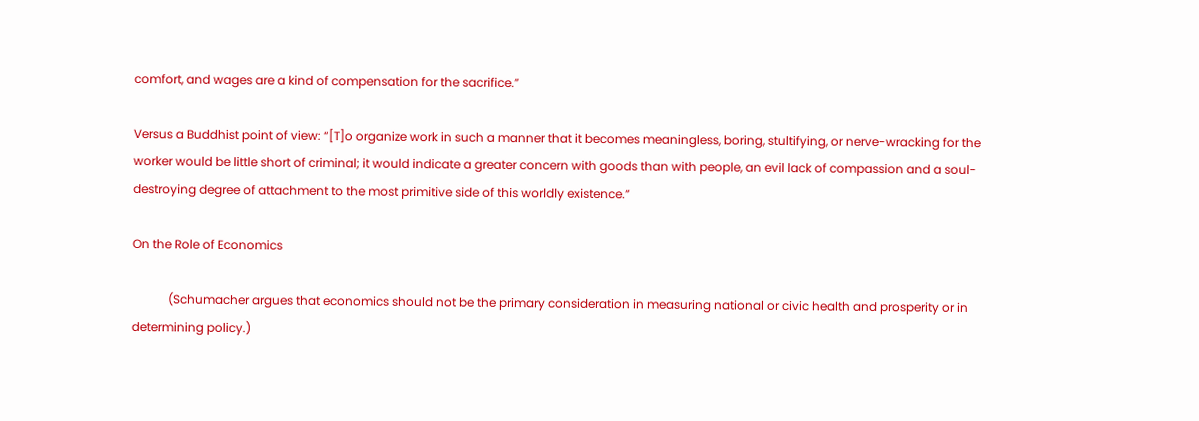comfort, and wages are a kind of compensation for the sacrifice.”

Versus a Buddhist point of view: “[T]o organize work in such a manner that it becomes meaningless, boring, stultifying, or nerve-wracking for the worker would be little short of criminal; it would indicate a greater concern with goods than with people, an evil lack of compassion and a soul-destroying degree of attachment to the most primitive side of this worldly existence.”

On the Role of Economics

            (Schumacher argues that economics should not be the primary consideration in measuring national or civic health and prosperity or in determining policy.)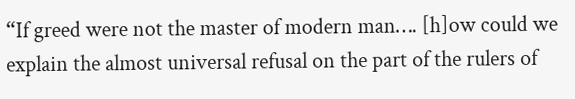“If greed were not the master of modern man…. [h]ow could we explain the almost universal refusal on the part of the rulers of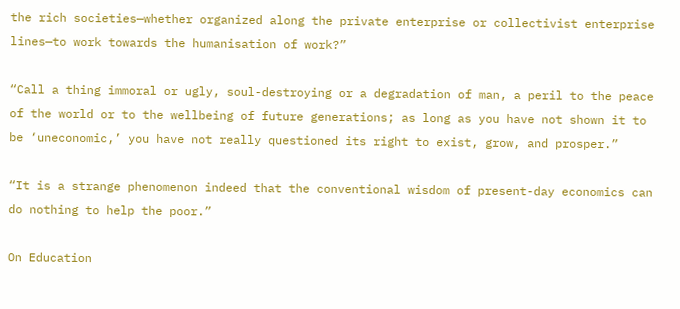the rich societies—whether organized along the private enterprise or collectivist enterprise lines—to work towards the humanisation of work?”

“Call a thing immoral or ugly, soul-destroying or a degradation of man, a peril to the peace of the world or to the wellbeing of future generations; as long as you have not shown it to be ‘uneconomic,’ you have not really questioned its right to exist, grow, and prosper.”

“It is a strange phenomenon indeed that the conventional wisdom of present-day economics can do nothing to help the poor.”

On Education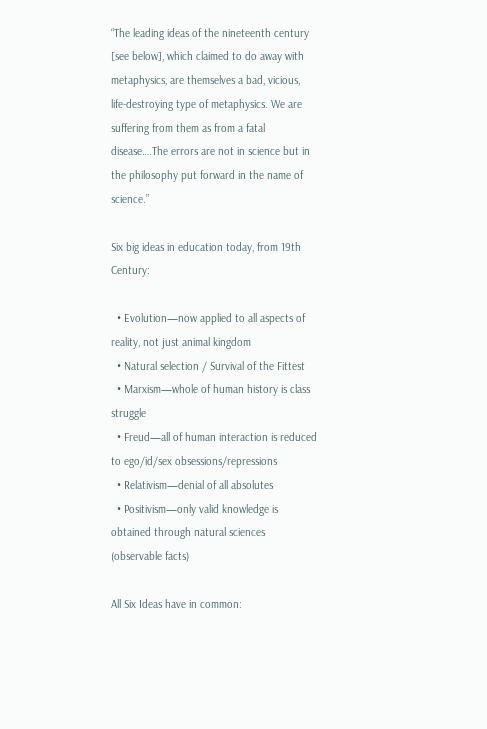“The leading ideas of the nineteenth century [see below], which claimed to do away with metaphysics, are themselves a bad, vicious, life-destroying type of metaphysics. We are suffering from them as from a fatal disease….The errors are not in science but in the philosophy put forward in the name of science.”

Six big ideas in education today, from 19th Century:

  • Evolution—now applied to all aspects of reality, not just animal kingdom
  • Natural selection / Survival of the Fittest
  • Marxism—whole of human history is class struggle
  • Freud—all of human interaction is reduced to ego/id/sex obsessions/repressions
  • Relativism—denial of all absolutes
  • Positivism—only valid knowledge is obtained through natural sciences (observable facts)

All Six Ideas have in common: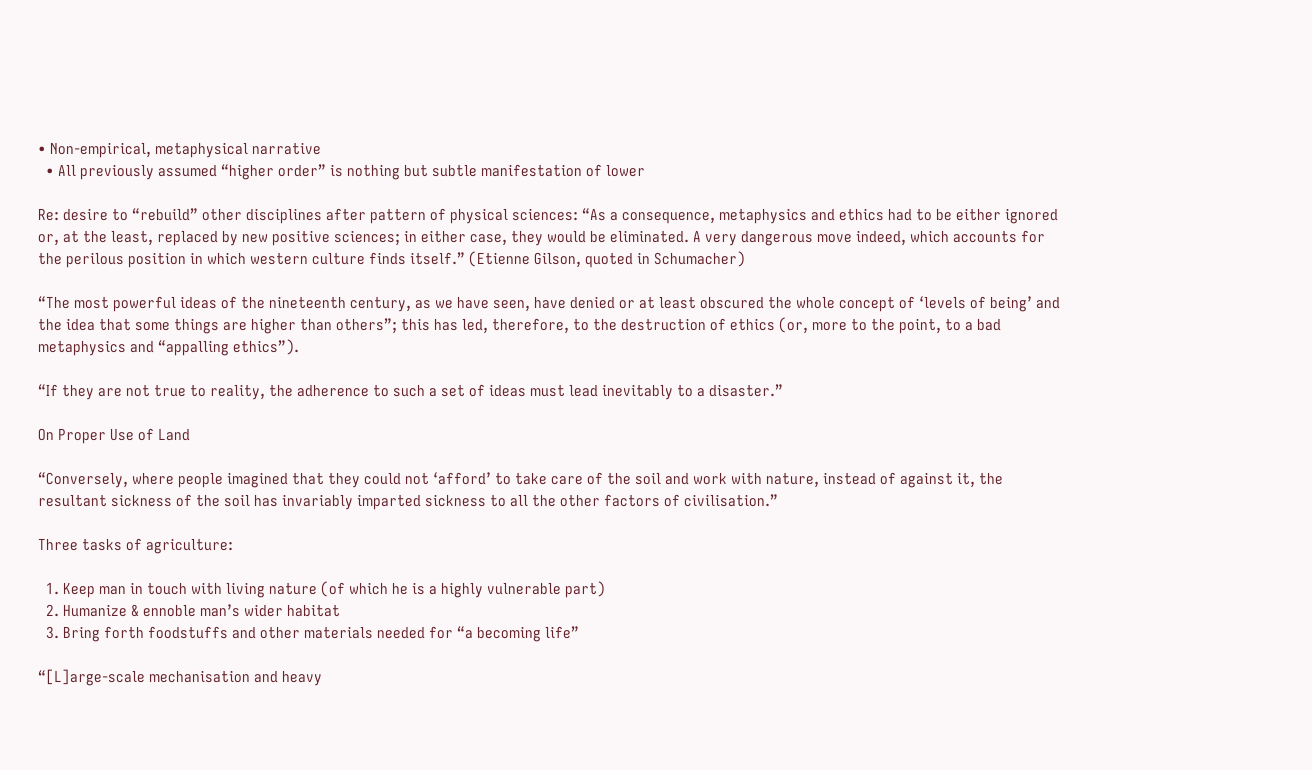• Non-empirical, metaphysical narrative
  • All previously assumed “higher order” is nothing but subtle manifestation of lower

Re: desire to “rebuild” other disciplines after pattern of physical sciences: “As a consequence, metaphysics and ethics had to be either ignored or, at the least, replaced by new positive sciences; in either case, they would be eliminated. A very dangerous move indeed, which accounts for the perilous position in which western culture finds itself.” (Etienne Gilson, quoted in Schumacher)

“The most powerful ideas of the nineteenth century, as we have seen, have denied or at least obscured the whole concept of ‘levels of being’ and the idea that some things are higher than others”; this has led, therefore, to the destruction of ethics (or, more to the point, to a bad metaphysics and “appalling ethics”).

“If they are not true to reality, the adherence to such a set of ideas must lead inevitably to a disaster.”

On Proper Use of Land

“Conversely, where people imagined that they could not ‘afford’ to take care of the soil and work with nature, instead of against it, the resultant sickness of the soil has invariably imparted sickness to all the other factors of civilisation.”

Three tasks of agriculture:

  1. Keep man in touch with living nature (of which he is a highly vulnerable part)
  2. Humanize & ennoble man’s wider habitat
  3. Bring forth foodstuffs and other materials needed for “a becoming life”

“[L]arge-scale mechanisation and heavy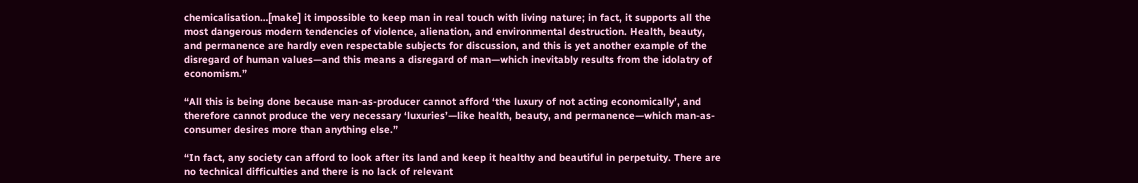chemicalisation…[make] it impossible to keep man in real touch with living nature; in fact, it supports all the most dangerous modern tendencies of violence, alienation, and environmental destruction. Health, beauty, and permanence are hardly even respectable subjects for discussion, and this is yet another example of the disregard of human values—and this means a disregard of man—which inevitably results from the idolatry of economism.”

“All this is being done because man-as-producer cannot afford ‘the luxury of not acting economically’, and therefore cannot produce the very necessary ‘luxuries’—like health, beauty, and permanence—which man-as-consumer desires more than anything else.”

“In fact, any society can afford to look after its land and keep it healthy and beautiful in perpetuity. There are no technical difficulties and there is no lack of relevant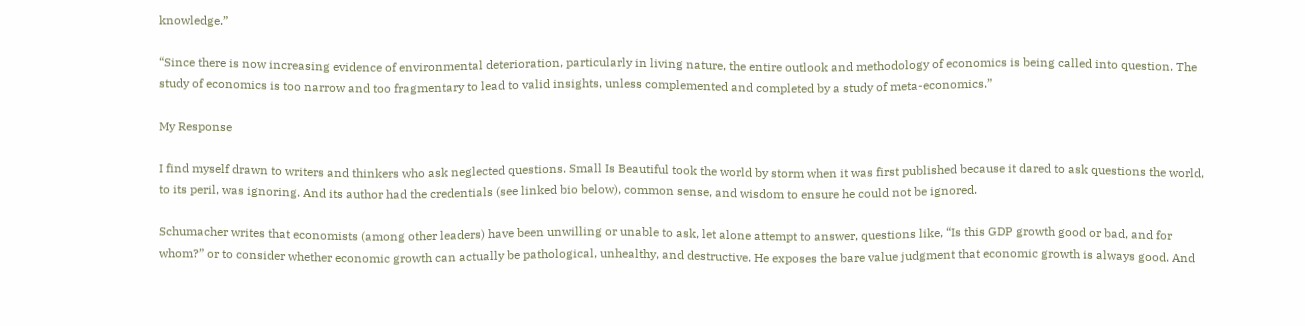knowledge.”

“Since there is now increasing evidence of environmental deterioration, particularly in living nature, the entire outlook and methodology of economics is being called into question. The study of economics is too narrow and too fragmentary to lead to valid insights, unless complemented and completed by a study of meta-economics.”

My Response

I find myself drawn to writers and thinkers who ask neglected questions. Small Is Beautiful took the world by storm when it was first published because it dared to ask questions the world, to its peril, was ignoring. And its author had the credentials (see linked bio below), common sense, and wisdom to ensure he could not be ignored.

Schumacher writes that economists (among other leaders) have been unwilling or unable to ask, let alone attempt to answer, questions like, “Is this GDP growth good or bad, and for whom?” or to consider whether economic growth can actually be pathological, unhealthy, and destructive. He exposes the bare value judgment that economic growth is always good. And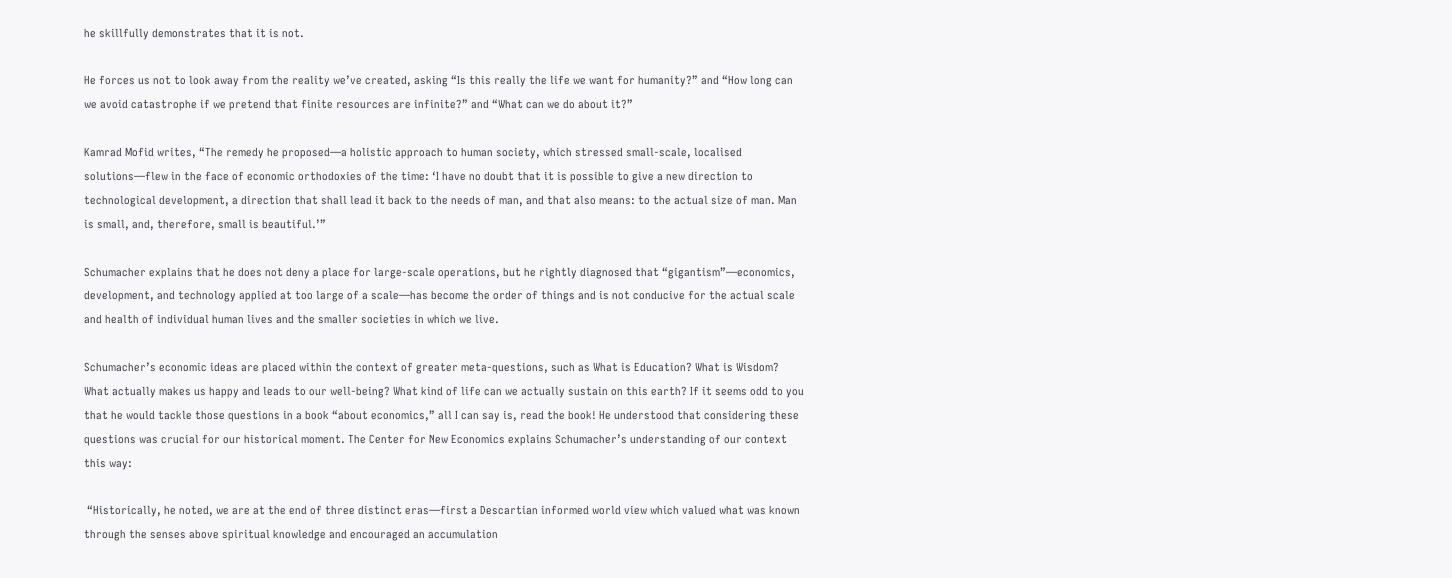he skillfully demonstrates that it is not.

He forces us not to look away from the reality we’ve created, asking “Is this really the life we want for humanity?” and “How long can we avoid catastrophe if we pretend that finite resources are infinite?” and “What can we do about it?”

Kamrad Mofid writes, “The remedy he proposed—a holistic approach to human society, which stressed small-scale, localised solutions—flew in the face of economic orthodoxies of the time: ‘I have no doubt that it is possible to give a new direction to technological development, a direction that shall lead it back to the needs of man, and that also means: to the actual size of man. Man is small, and, therefore, small is beautiful.’”

Schumacher explains that he does not deny a place for large-scale operations, but he rightly diagnosed that “gigantism”—economics, development, and technology applied at too large of a scale—has become the order of things and is not conducive for the actual scale and health of individual human lives and the smaller societies in which we live.

Schumacher’s economic ideas are placed within the context of greater meta-questions, such as What is Education? What is Wisdom? What actually makes us happy and leads to our well-being? What kind of life can we actually sustain on this earth? If it seems odd to you that he would tackle those questions in a book “about economics,” all I can say is, read the book! He understood that considering these questions was crucial for our historical moment. The Center for New Economics explains Schumacher’s understanding of our context this way:

 “Historically, he noted, we are at the end of three distinct eras—first a Descartian informed world view which valued what was known through the senses above spiritual knowledge and encouraged an accumulation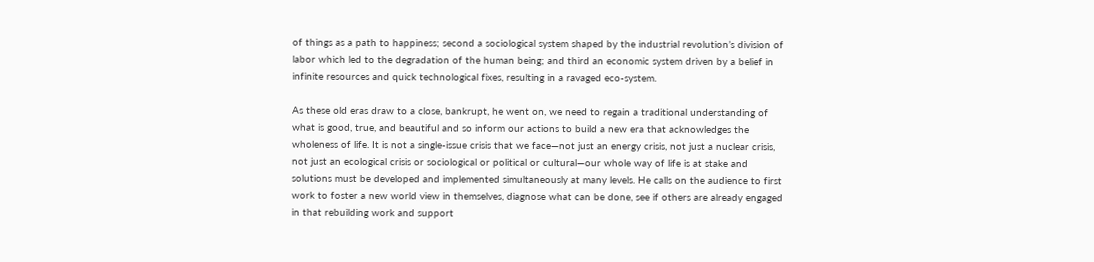of things as a path to happiness; second a sociological system shaped by the industrial revolution’s division of labor which led to the degradation of the human being; and third an economic system driven by a belief in infinite resources and quick technological fixes, resulting in a ravaged eco-system.

As these old eras draw to a close, bankrupt, he went on, we need to regain a traditional understanding of what is good, true, and beautiful and so inform our actions to build a new era that acknowledges the wholeness of life. It is not a single-issue crisis that we face—not just an energy crisis, not just a nuclear crisis, not just an ecological crisis or sociological or political or cultural—our whole way of life is at stake and solutions must be developed and implemented simultaneously at many levels. He calls on the audience to first work to foster a new world view in themselves, diagnose what can be done, see if others are already engaged in that rebuilding work and support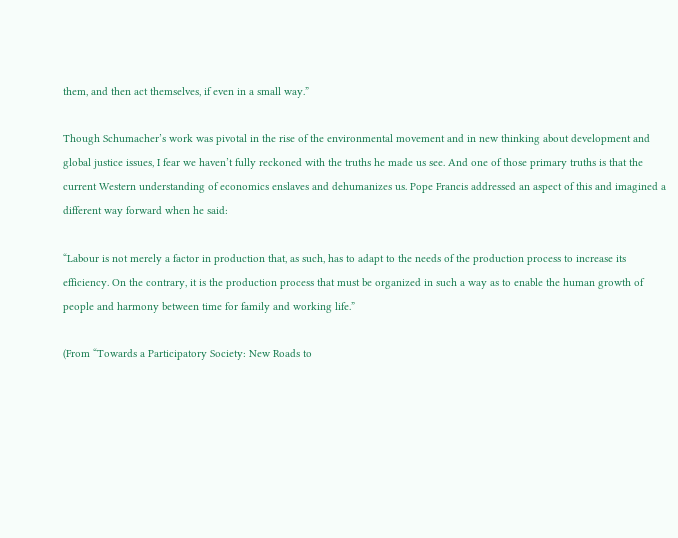them, and then act themselves, if even in a small way.”

Though Schumacher’s work was pivotal in the rise of the environmental movement and in new thinking about development and global justice issues, I fear we haven’t fully reckoned with the truths he made us see. And one of those primary truths is that the current Western understanding of economics enslaves and dehumanizes us. Pope Francis addressed an aspect of this and imagined a different way forward when he said:

“Labour is not merely a factor in production that, as such, has to adapt to the needs of the production process to increase its efficiency. On the contrary, it is the production process that must be organized in such a way as to enable the human growth of people and harmony between time for family and working life.”

(From “Towards a Participatory Society: New Roads to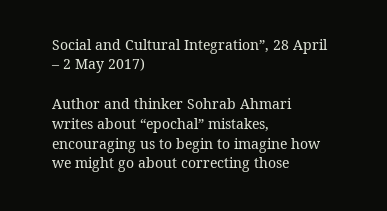Social and Cultural Integration”, 28 April – 2 May 2017)

Author and thinker Sohrab Ahmari writes about “epochal” mistakes, encouraging us to begin to imagine how we might go about correcting those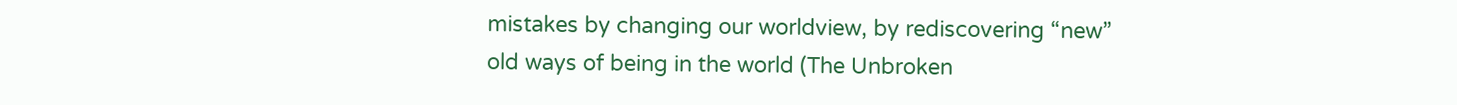mistakes by changing our worldview, by rediscovering “new” old ways of being in the world (The Unbroken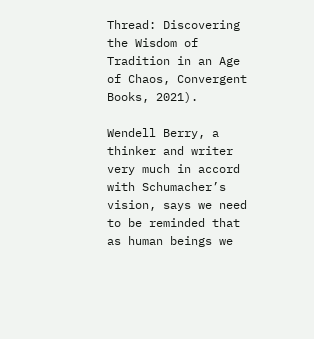Thread: Discovering the Wisdom of Tradition in an Age of Chaos, Convergent Books, 2021).

Wendell Berry, a thinker and writer very much in accord with Schumacher’s vision, says we need to be reminded that as human beings we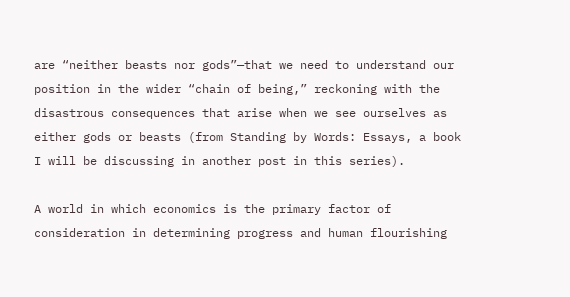are “neither beasts nor gods”—that we need to understand our position in the wider “chain of being,” reckoning with the disastrous consequences that arise when we see ourselves as either gods or beasts (from Standing by Words: Essays, a book I will be discussing in another post in this series).

A world in which economics is the primary factor of consideration in determining progress and human flourishing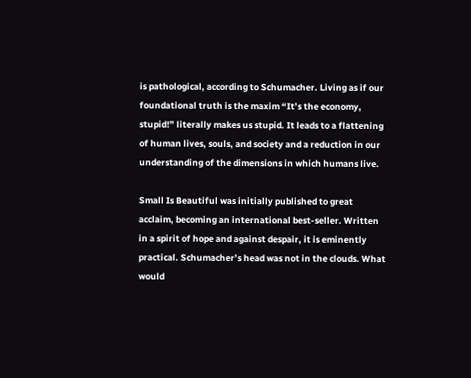is pathological, according to Schumacher. Living as if our foundational truth is the maxim “It’s the economy, stupid!” literally makes us stupid. It leads to a flattening of human lives, souls, and society and a reduction in our understanding of the dimensions in which humans live.

Small Is Beautiful was initially published to great acclaim, becoming an international best-seller. Written in a spirit of hope and against despair, it is eminently practical. Schumacher’s head was not in the clouds. What would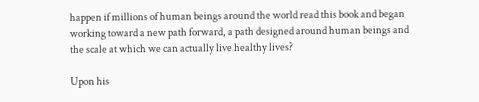happen if millions of human beings around the world read this book and began working toward a new path forward, a path designed around human beings and the scale at which we can actually live healthy lives?

Upon his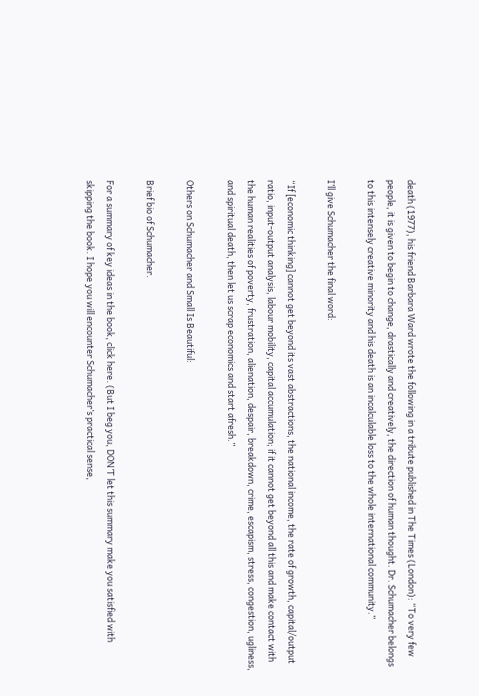death (1977), his friend Barbara Ward wrote the following in a tribute published in The Times (London): “To very few people, it is given to begin to change, drastically and creatively, the direction of human thought. Dr. Schumacher belongs to this intensely creative minority and his death is an incalculable loss to the whole international community.”

I’ll give Schumacher the final word:

“If [economic thinking] cannot get beyond its vast abstractions, the national income, the rate of growth, capital/output ratio, input-output analysis, labour mobility, capital accumulation; if it cannot get beyond all this and make contact with the human realities of poverty, frustration, alienation, despair, breakdown, crime, escapism, stress, congestion, ugliness, and spiritual death, then let us scrap economics and start afresh.”

Others on Schumacher and Small Is Beautiful:

Brief bio of Schumacher.

For a summary of key ideas in the book, click here. (But I beg you, DON’T let this summary make you satisfied with skipping the book. I hope you will encounter Schumacher’s practical sense,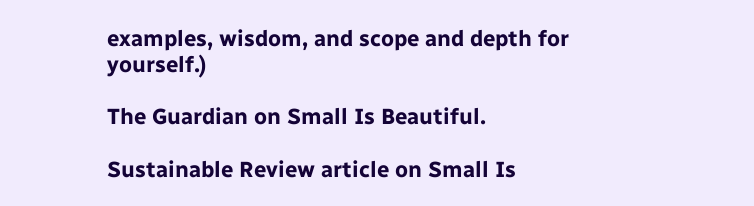examples, wisdom, and scope and depth for yourself.)

The Guardian on Small Is Beautiful.

Sustainable Review article on Small Is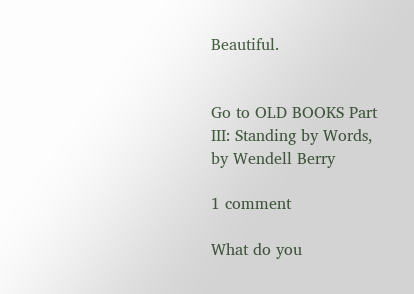Beautiful.


Go to OLD BOOKS Part III: Standing by Words, by Wendell Berry

1 comment

What do you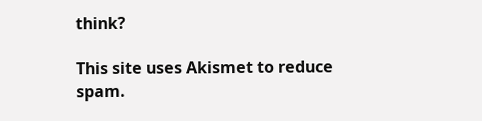think?

This site uses Akismet to reduce spam.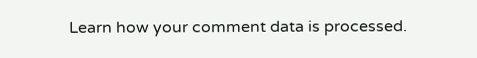Learn how your comment data is processed.